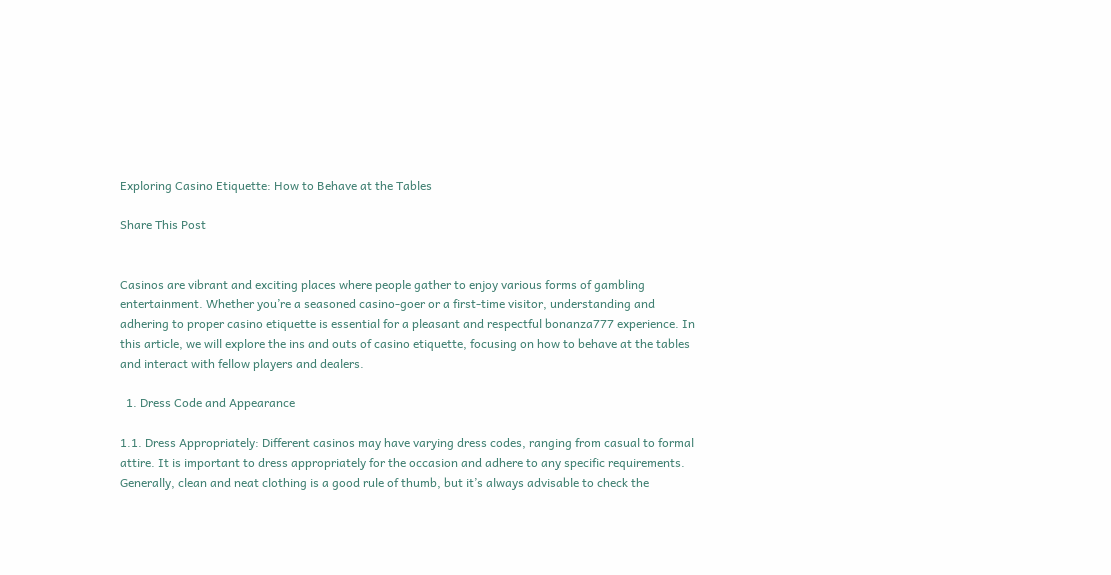Exploring Casino Etiquette: How to Behave at the Tables

Share This Post


Casinos are vibrant and exciting places where people gather to enjoy various forms of gambling entertainment. Whether you’re a seasoned casino-goer or a first-time visitor, understanding and adhering to proper casino etiquette is essential for a pleasant and respectful bonanza777 experience. In this article, we will explore the ins and outs of casino etiquette, focusing on how to behave at the tables and interact with fellow players and dealers.

  1. Dress Code and Appearance

1.1. Dress Appropriately: Different casinos may have varying dress codes, ranging from casual to formal attire. It is important to dress appropriately for the occasion and adhere to any specific requirements. Generally, clean and neat clothing is a good rule of thumb, but it’s always advisable to check the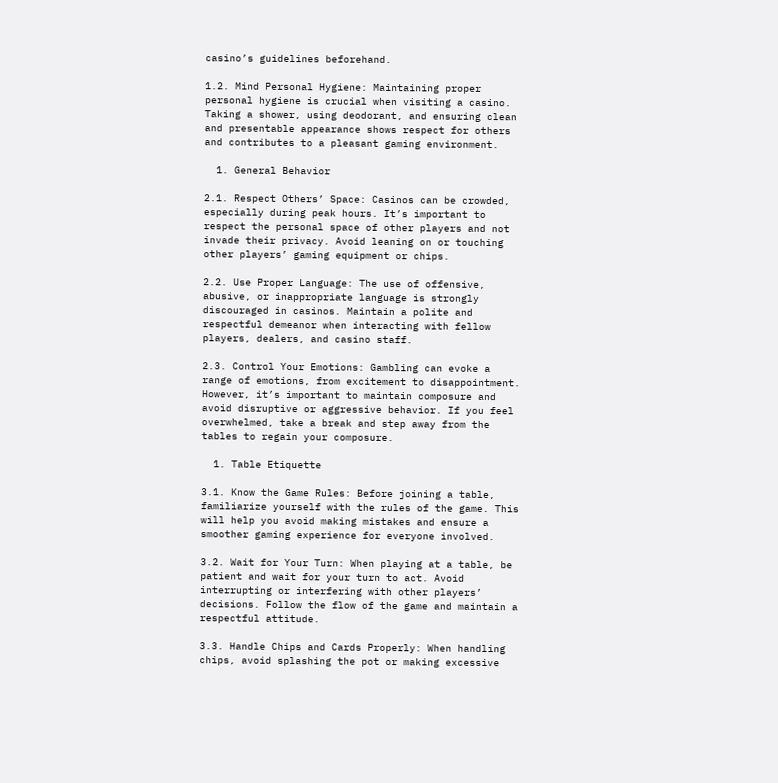casino’s guidelines beforehand.

1.2. Mind Personal Hygiene: Maintaining proper personal hygiene is crucial when visiting a casino. Taking a shower, using deodorant, and ensuring clean and presentable appearance shows respect for others and contributes to a pleasant gaming environment.

  1. General Behavior

2.1. Respect Others’ Space: Casinos can be crowded, especially during peak hours. It’s important to respect the personal space of other players and not invade their privacy. Avoid leaning on or touching other players’ gaming equipment or chips.

2.2. Use Proper Language: The use of offensive, abusive, or inappropriate language is strongly discouraged in casinos. Maintain a polite and respectful demeanor when interacting with fellow players, dealers, and casino staff.

2.3. Control Your Emotions: Gambling can evoke a range of emotions, from excitement to disappointment. However, it’s important to maintain composure and avoid disruptive or aggressive behavior. If you feel overwhelmed, take a break and step away from the tables to regain your composure.

  1. Table Etiquette

3.1. Know the Game Rules: Before joining a table, familiarize yourself with the rules of the game. This will help you avoid making mistakes and ensure a smoother gaming experience for everyone involved.

3.2. Wait for Your Turn: When playing at a table, be patient and wait for your turn to act. Avoid interrupting or interfering with other players’ decisions. Follow the flow of the game and maintain a respectful attitude.

3.3. Handle Chips and Cards Properly: When handling chips, avoid splashing the pot or making excessive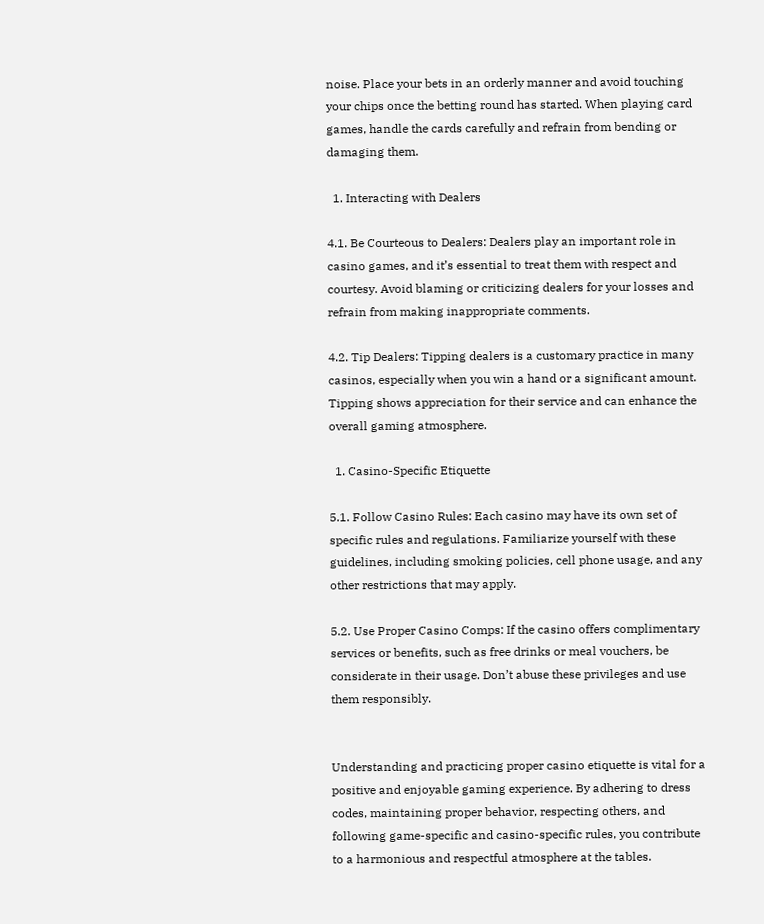noise. Place your bets in an orderly manner and avoid touching your chips once the betting round has started. When playing card games, handle the cards carefully and refrain from bending or damaging them.

  1. Interacting with Dealers

4.1. Be Courteous to Dealers: Dealers play an important role in casino games, and it’s essential to treat them with respect and courtesy. Avoid blaming or criticizing dealers for your losses and refrain from making inappropriate comments.

4.2. Tip Dealers: Tipping dealers is a customary practice in many casinos, especially when you win a hand or a significant amount. Tipping shows appreciation for their service and can enhance the overall gaming atmosphere.

  1. Casino-Specific Etiquette

5.1. Follow Casino Rules: Each casino may have its own set of specific rules and regulations. Familiarize yourself with these guidelines, including smoking policies, cell phone usage, and any other restrictions that may apply.

5.2. Use Proper Casino Comps: If the casino offers complimentary services or benefits, such as free drinks or meal vouchers, be considerate in their usage. Don’t abuse these privileges and use them responsibly.


Understanding and practicing proper casino etiquette is vital for a positive and enjoyable gaming experience. By adhering to dress codes, maintaining proper behavior, respecting others, and following game-specific and casino-specific rules, you contribute to a harmonious and respectful atmosphere at the tables.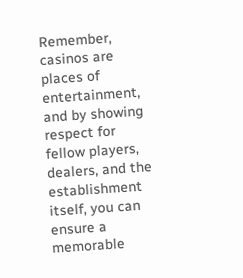Remember, casinos are places of entertainment, and by showing respect for fellow players, dealers, and the establishment itself, you can ensure a memorable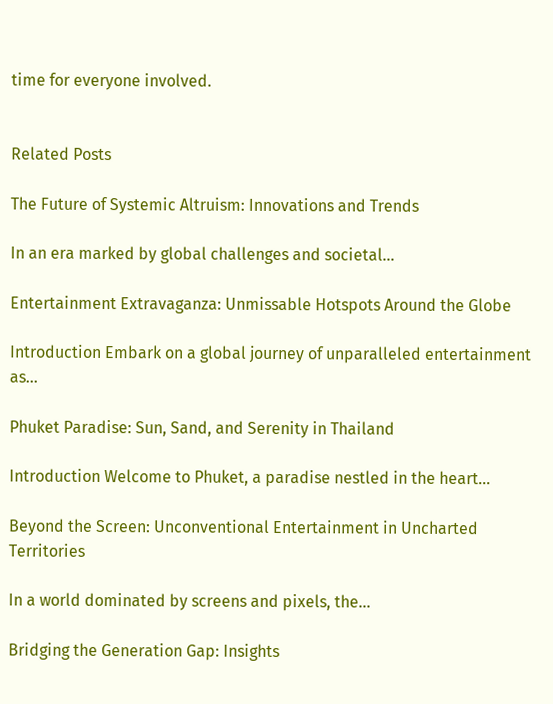time for everyone involved.


Related Posts

The Future of Systemic Altruism: Innovations and Trends

In an era marked by global challenges and societal...

Entertainment Extravaganza: Unmissable Hotspots Around the Globe

Introduction Embark on a global journey of unparalleled entertainment as...

Phuket Paradise: Sun, Sand, and Serenity in Thailand

Introduction Welcome to Phuket, a paradise nestled in the heart...

Beyond the Screen: Unconventional Entertainment in Uncharted Territories

In a world dominated by screens and pixels, the...

Bridging the Generation Gap: Insights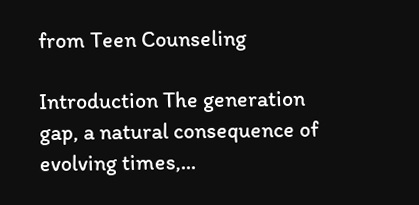from Teen Counseling

Introduction The generation gap, a natural consequence of evolving times,...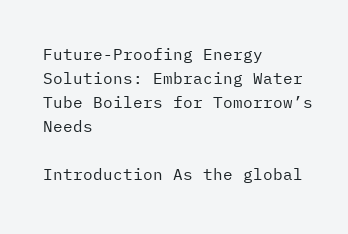Future-Proofing Energy Solutions: Embracing Water Tube Boilers for Tomorrow’s Needs

Introduction As the global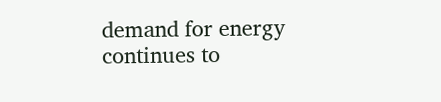demand for energy continues to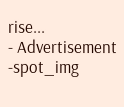rise...
- Advertisement -spot_img